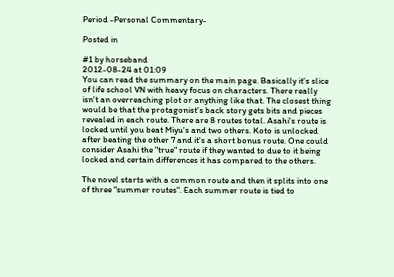Period -Personal Commentary-

Posted in

#1 by horseband
2012-08-24 at 01:09
You can read the summary on the main page. Basically it's slice of life school VN with heavy focus on characters. There really isn't an overreaching plot or anything like that. The closest thing would be that the protagonist's back story gets bits and pieces revealed in each route. There are 8 routes total. Asahi's route is locked until you beat Miyu's and two others. Koto is unlocked after beating the other 7 and it's a short bonus route. One could consider Asahi the "true" route if they wanted to due to it being locked and certain differences it has compared to the others.

The novel starts with a common route and then it splits into one of three "summer routes". Each summer route is tied to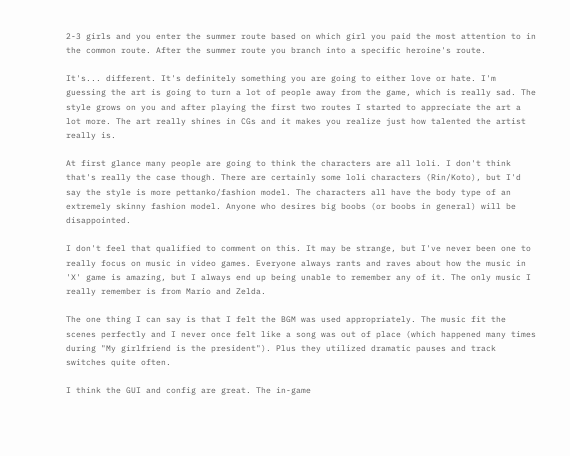2-3 girls and you enter the summer route based on which girl you paid the most attention to in the common route. After the summer route you branch into a specific heroine's route.

It's... different. It's definitely something you are going to either love or hate. I'm guessing the art is going to turn a lot of people away from the game, which is really sad. The style grows on you and after playing the first two routes I started to appreciate the art a lot more. The art really shines in CGs and it makes you realize just how talented the artist really is.

At first glance many people are going to think the characters are all loli. I don't think that's really the case though. There are certainly some loli characters (Rin/Koto), but I'd say the style is more pettanko/fashion model. The characters all have the body type of an extremely skinny fashion model. Anyone who desires big boobs (or boobs in general) will be disappointed.

I don't feel that qualified to comment on this. It may be strange, but I've never been one to really focus on music in video games. Everyone always rants and raves about how the music in 'X' game is amazing, but I always end up being unable to remember any of it. The only music I really remember is from Mario and Zelda.

The one thing I can say is that I felt the BGM was used appropriately. The music fit the scenes perfectly and I never once felt like a song was out of place (which happened many times during "My girlfriend is the president"). Plus they utilized dramatic pauses and track switches quite often.

I think the GUI and config are great. The in-game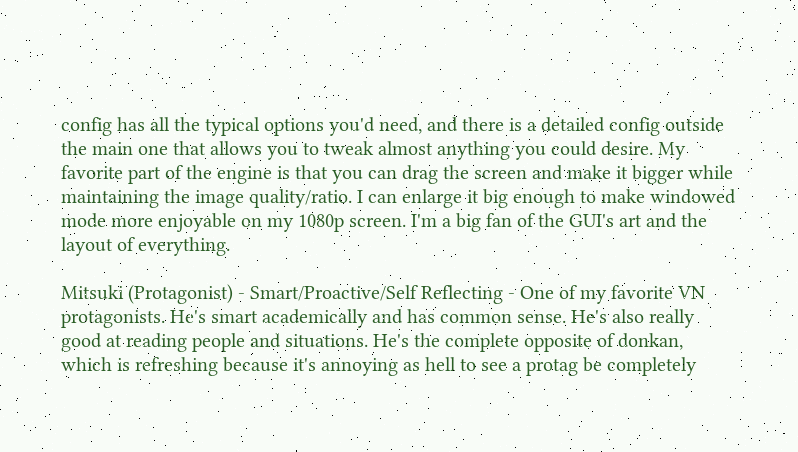config has all the typical options you'd need, and there is a detailed config outside the main one that allows you to tweak almost anything you could desire. My favorite part of the engine is that you can drag the screen and make it bigger while maintaining the image quality/ratio. I can enlarge it big enough to make windowed mode more enjoyable on my 1080p screen. I'm a big fan of the GUI's art and the layout of everything.

Mitsuki (Protagonist) - Smart/Proactive/Self Reflecting - One of my favorite VN protagonists. He's smart academically and has common sense. He's also really good at reading people and situations. He's the complete opposite of donkan, which is refreshing because it's annoying as hell to see a protag be completely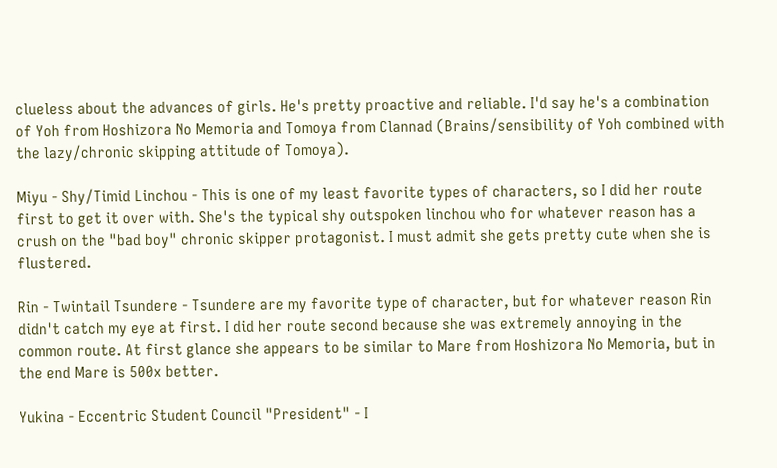clueless about the advances of girls. He's pretty proactive and reliable. I'd say he's a combination of Yoh from Hoshizora No Memoria and Tomoya from Clannad (Brains/sensibility of Yoh combined with the lazy/chronic skipping attitude of Tomoya).

Miyu - Shy/Timid Linchou - This is one of my least favorite types of characters, so I did her route first to get it over with. She's the typical shy outspoken linchou who for whatever reason has a crush on the "bad boy" chronic skipper protagonist. I must admit she gets pretty cute when she is flustered.

Rin - Twintail Tsundere - Tsundere are my favorite type of character, but for whatever reason Rin didn't catch my eye at first. I did her route second because she was extremely annoying in the common route. At first glance she appears to be similar to Mare from Hoshizora No Memoria, but in the end Mare is 500x better.

Yukina - Eccentric Student Council "President" - I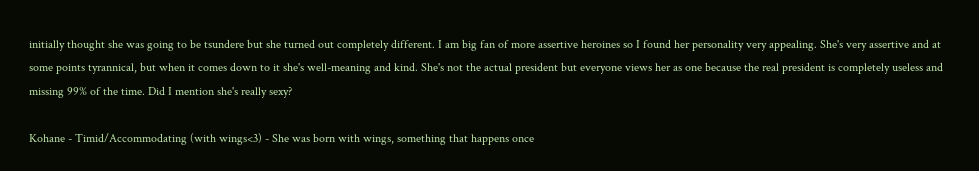initially thought she was going to be tsundere but she turned out completely different. I am big fan of more assertive heroines so I found her personality very appealing. She's very assertive and at some points tyrannical, but when it comes down to it she's well-meaning and kind. She's not the actual president but everyone views her as one because the real president is completely useless and missing 99% of the time. Did I mention she's really sexy?

Kohane - Timid/Accommodating (with wings<3) - She was born with wings, something that happens once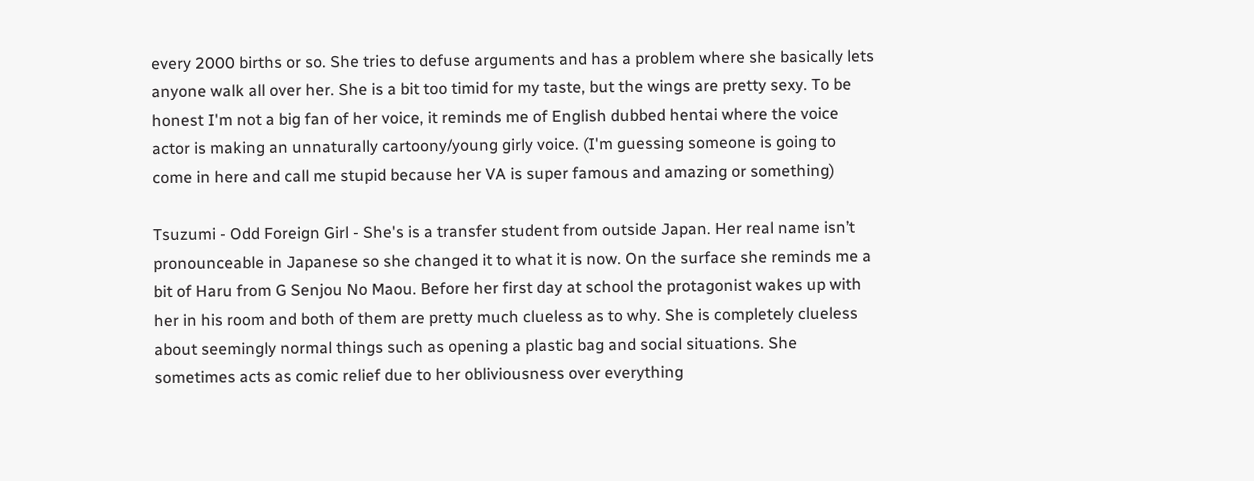every 2000 births or so. She tries to defuse arguments and has a problem where she basically lets anyone walk all over her. She is a bit too timid for my taste, but the wings are pretty sexy. To be honest I'm not a big fan of her voice, it reminds me of English dubbed hentai where the voice actor is making an unnaturally cartoony/young girly voice. (I'm guessing someone is going to come in here and call me stupid because her VA is super famous and amazing or something)

Tsuzumi - Odd Foreign Girl - She's is a transfer student from outside Japan. Her real name isn’t pronounceable in Japanese so she changed it to what it is now. On the surface she reminds me a bit of Haru from G Senjou No Maou. Before her first day at school the protagonist wakes up with her in his room and both of them are pretty much clueless as to why. She is completely clueless about seemingly normal things such as opening a plastic bag and social situations. She sometimes acts as comic relief due to her obliviousness over everything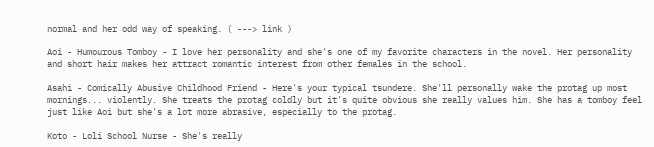normal and her odd way of speaking. ( ---> link )

Aoi - Humourous Tomboy - I love her personality and she's one of my favorite characters in the novel. Her personality and short hair makes her attract romantic interest from other females in the school.

Asahi - Comically Abusive Childhood Friend - Here's your typical tsundere. She'll personally wake the protag up most mornings... violently. She treats the protag coldly but it's quite obvious she really values him. She has a tomboy feel just like Aoi but she's a lot more abrasive, especially to the protag.

Koto - Loli School Nurse - She's really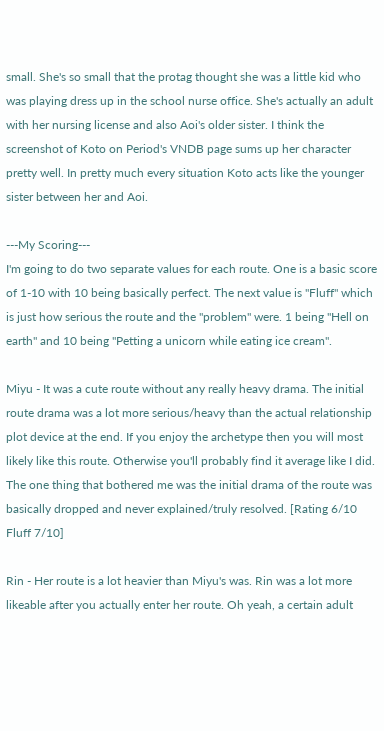small. She's so small that the protag thought she was a little kid who was playing dress up in the school nurse office. She's actually an adult with her nursing license and also Aoi's older sister. I think the screenshot of Koto on Period's VNDB page sums up her character pretty well. In pretty much every situation Koto acts like the younger sister between her and Aoi.

---My Scoring---
I'm going to do two separate values for each route. One is a basic score of 1-10 with 10 being basically perfect. The next value is "Fluff" which is just how serious the route and the "problem" were. 1 being "Hell on earth" and 10 being "Petting a unicorn while eating ice cream".

Miyu - It was a cute route without any really heavy drama. The initial route drama was a lot more serious/heavy than the actual relationship plot device at the end. If you enjoy the archetype then you will most likely like this route. Otherwise you'll probably find it average like I did. The one thing that bothered me was the initial drama of the route was basically dropped and never explained/truly resolved. [Rating 6/10 Fluff 7/10]

Rin - Her route is a lot heavier than Miyu's was. Rin was a lot more likeable after you actually enter her route. Oh yeah, a certain adult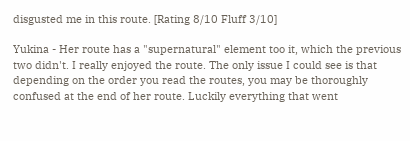disgusted me in this route. [Rating 8/10 Fluff 3/10]

Yukina - Her route has a "supernatural" element too it, which the previous two didn't. I really enjoyed the route. The only issue I could see is that depending on the order you read the routes, you may be thoroughly confused at the end of her route. Luckily everything that went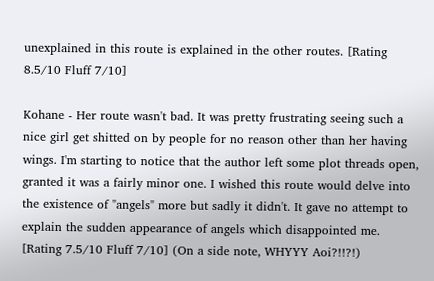unexplained in this route is explained in the other routes. [Rating 8.5/10 Fluff 7/10]

Kohane - Her route wasn't bad. It was pretty frustrating seeing such a nice girl get shitted on by people for no reason other than her having wings. I'm starting to notice that the author left some plot threads open, granted it was a fairly minor one. I wished this route would delve into the existence of "angels" more but sadly it didn't. It gave no attempt to explain the sudden appearance of angels which disappointed me. [Rating 7.5/10 Fluff 7/10] (On a side note, WHYYY Aoi?!!?!)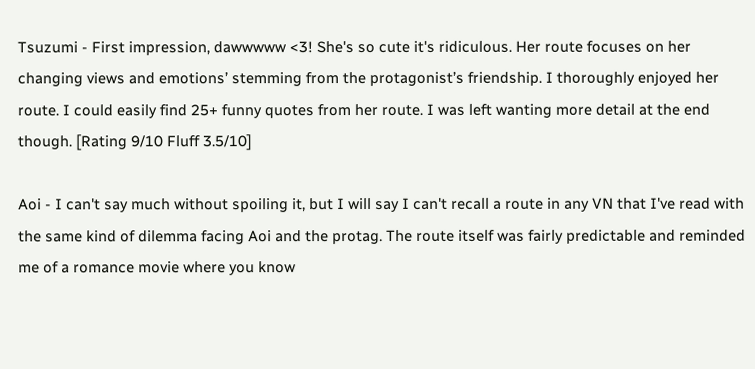Tsuzumi - First impression, dawwwww <3! She's so cute it's ridiculous. Her route focuses on her changing views and emotions’ stemming from the protagonist’s friendship. I thoroughly enjoyed her route. I could easily find 25+ funny quotes from her route. I was left wanting more detail at the end though. [Rating 9/10 Fluff 3.5/10]

Aoi - I can't say much without spoiling it, but I will say I can't recall a route in any VN that I've read with the same kind of dilemma facing Aoi and the protag. The route itself was fairly predictable and reminded me of a romance movie where you know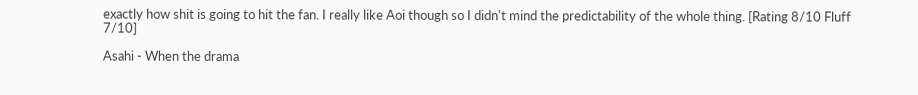exactly how shit is going to hit the fan. I really like Aoi though so I didn't mind the predictability of the whole thing. [Rating 8/10 Fluff 7/10]

Asahi - When the drama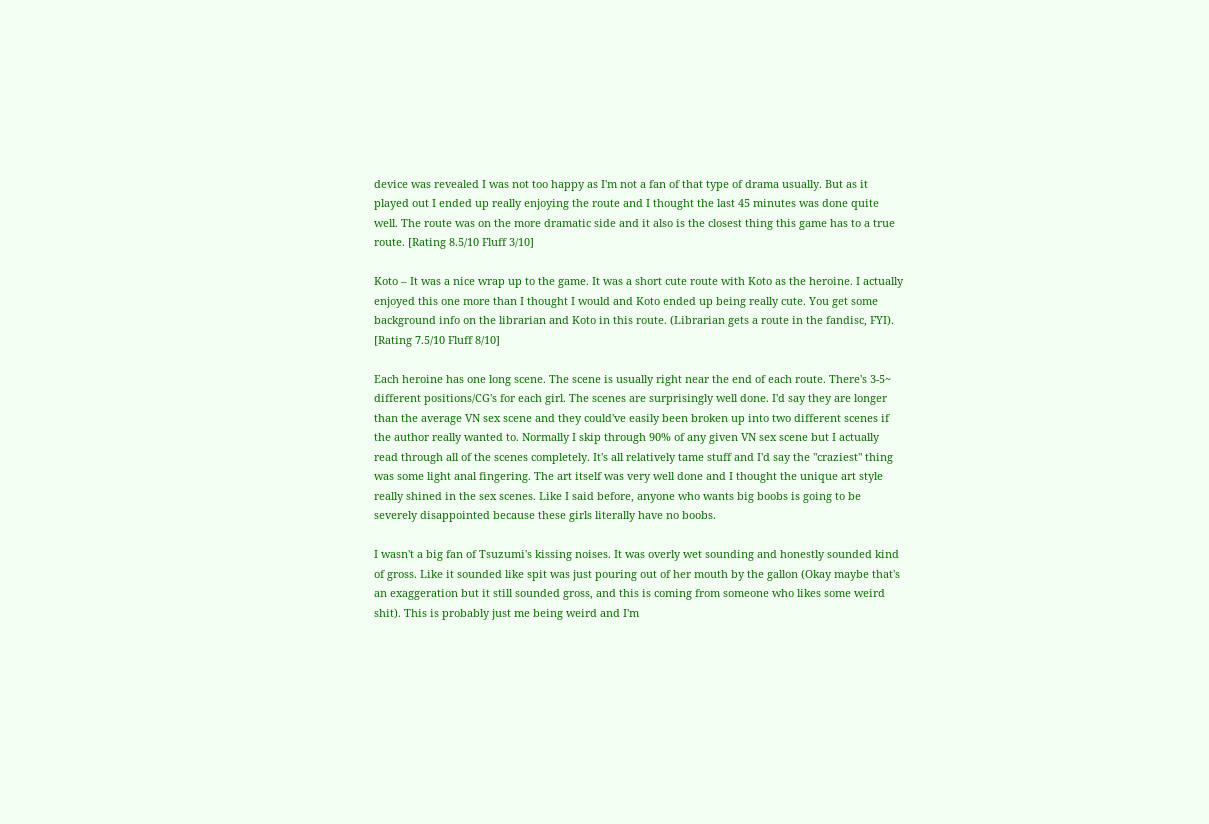device was revealed I was not too happy as I'm not a fan of that type of drama usually. But as it played out I ended up really enjoying the route and I thought the last 45 minutes was done quite well. The route was on the more dramatic side and it also is the closest thing this game has to a true route. [Rating 8.5/10 Fluff 3/10]

Koto – It was a nice wrap up to the game. It was a short cute route with Koto as the heroine. I actually enjoyed this one more than I thought I would and Koto ended up being really cute. You get some background info on the librarian and Koto in this route. (Librarian gets a route in the fandisc, FYI). [Rating 7.5/10 Fluff 8/10]

Each heroine has one long scene. The scene is usually right near the end of each route. There's 3-5~ different positions/CG's for each girl. The scenes are surprisingly well done. I'd say they are longer than the average VN sex scene and they could've easily been broken up into two different scenes if the author really wanted to. Normally I skip through 90% of any given VN sex scene but I actually read through all of the scenes completely. It's all relatively tame stuff and I'd say the "craziest" thing was some light anal fingering. The art itself was very well done and I thought the unique art style really shined in the sex scenes. Like I said before, anyone who wants big boobs is going to be severely disappointed because these girls literally have no boobs.

I wasn't a big fan of Tsuzumi's kissing noises. It was overly wet sounding and honestly sounded kind of gross. Like it sounded like spit was just pouring out of her mouth by the gallon (Okay maybe that's an exaggeration but it still sounded gross, and this is coming from someone who likes some weird shit). This is probably just me being weird and I'm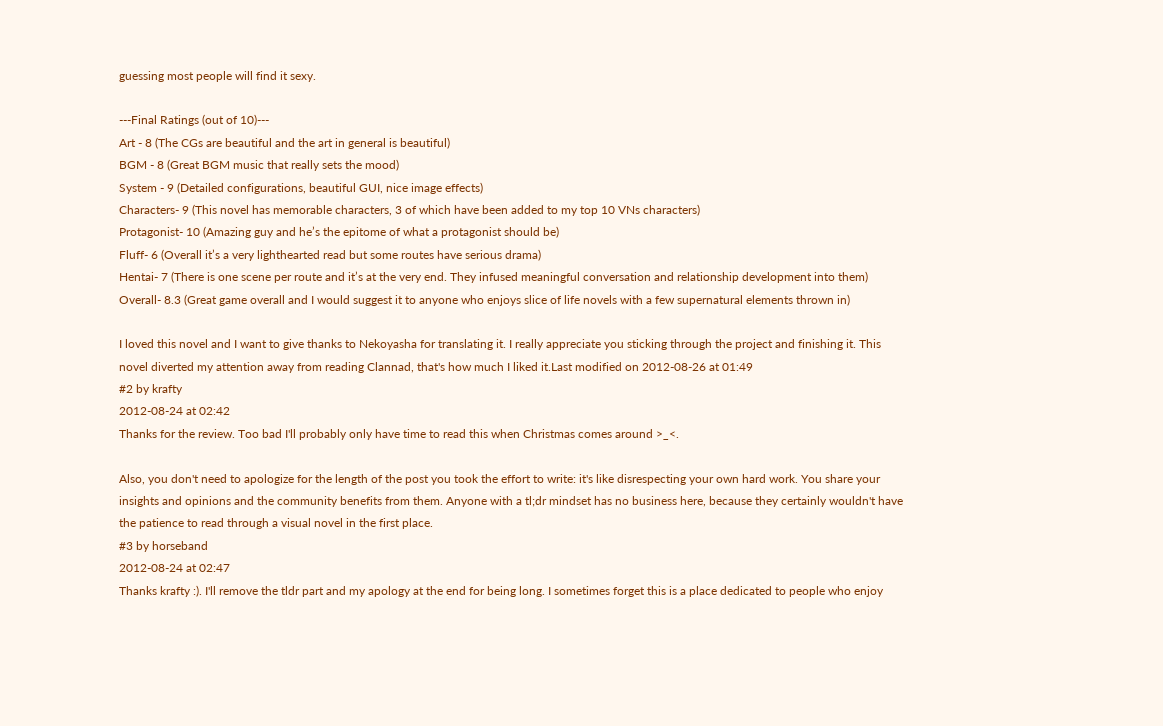guessing most people will find it sexy.

---Final Ratings (out of 10)---
Art - 8 (The CGs are beautiful and the art in general is beautiful)
BGM - 8 (Great BGM music that really sets the mood)
System - 9 (Detailed configurations, beautiful GUI, nice image effects)
Characters- 9 (This novel has memorable characters, 3 of which have been added to my top 10 VNs characters)
Protagonist- 10 (Amazing guy and he’s the epitome of what a protagonist should be)
Fluff- 6 (Overall it’s a very lighthearted read but some routes have serious drama)
Hentai- 7 (There is one scene per route and it’s at the very end. They infused meaningful conversation and relationship development into them)
Overall- 8.3 (Great game overall and I would suggest it to anyone who enjoys slice of life novels with a few supernatural elements thrown in)

I loved this novel and I want to give thanks to Nekoyasha for translating it. I really appreciate you sticking through the project and finishing it. This novel diverted my attention away from reading Clannad, that's how much I liked it.Last modified on 2012-08-26 at 01:49
#2 by krafty
2012-08-24 at 02:42
Thanks for the review. Too bad I'll probably only have time to read this when Christmas comes around >_<.

Also, you don't need to apologize for the length of the post you took the effort to write: it's like disrespecting your own hard work. You share your insights and opinions and the community benefits from them. Anyone with a tl;dr mindset has no business here, because they certainly wouldn't have the patience to read through a visual novel in the first place.
#3 by horseband
2012-08-24 at 02:47
Thanks krafty :). I'll remove the tldr part and my apology at the end for being long. I sometimes forget this is a place dedicated to people who enjoy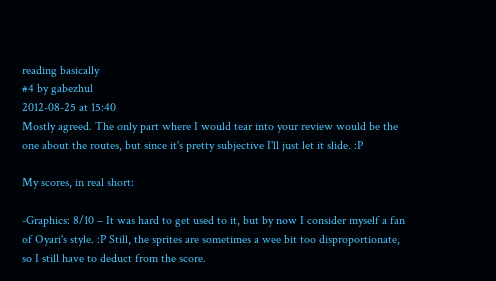reading basically
#4 by gabezhul
2012-08-25 at 15:40
Mostly agreed. The only part where I would tear into your review would be the one about the routes, but since it's pretty subjective I'll just let it slide. :P

My scores, in real short:

-Graphics: 8/10 – It was hard to get used to it, but by now I consider myself a fan of Oyari's style. :P Still, the sprites are sometimes a wee bit too disproportionate, so I still have to deduct from the score.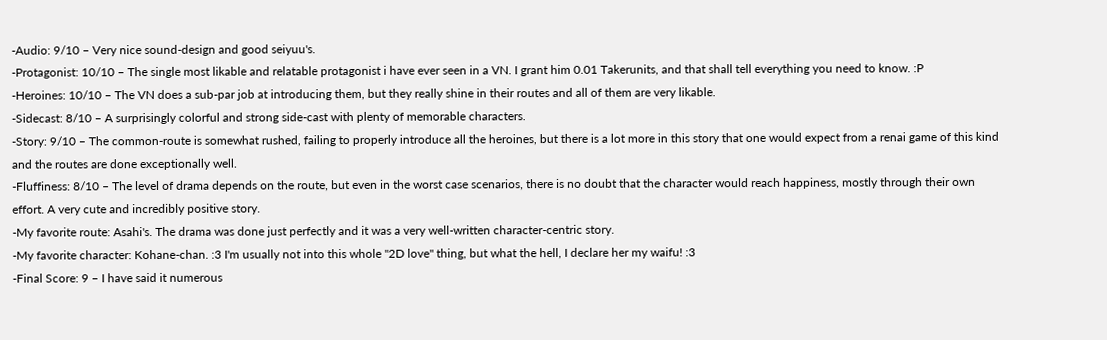-Audio: 9/10 – Very nice sound-design and good seiyuu's.
-Protagonist: 10/10 – The single most likable and relatable protagonist i have ever seen in a VN. I grant him 0.01 Takerunits, and that shall tell everything you need to know. :P
-Heroines: 10/10 – The VN does a sub-par job at introducing them, but they really shine in their routes and all of them are very likable.
-Sidecast: 8/10 – A surprisingly colorful and strong side-cast with plenty of memorable characters.
-Story: 9/10 – The common-route is somewhat rushed, failing to properly introduce all the heroines, but there is a lot more in this story that one would expect from a renai game of this kind and the routes are done exceptionally well.
-Fluffiness: 8/10 – The level of drama depends on the route, but even in the worst case scenarios, there is no doubt that the character would reach happiness, mostly through their own effort. A very cute and incredibly positive story.
-My favorite route: Asahi's. The drama was done just perfectly and it was a very well-written character-centric story.
-My favorite character: Kohane-chan. :3 I'm usually not into this whole "2D love" thing, but what the hell, I declare her my waifu! :3
-Final Score: 9 – I have said it numerous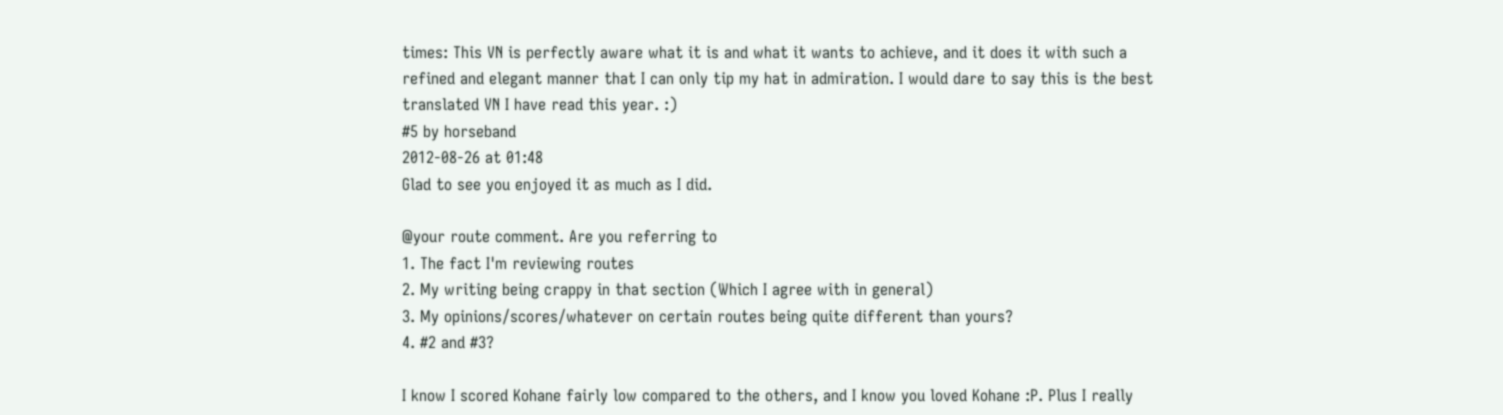times: This VN is perfectly aware what it is and what it wants to achieve, and it does it with such a refined and elegant manner that I can only tip my hat in admiration. I would dare to say this is the best translated VN I have read this year. :)
#5 by horseband
2012-08-26 at 01:48
Glad to see you enjoyed it as much as I did.

@your route comment. Are you referring to
1. The fact I'm reviewing routes
2. My writing being crappy in that section (Which I agree with in general)
3. My opinions/scores/whatever on certain routes being quite different than yours?
4. #2 and #3?

I know I scored Kohane fairly low compared to the others, and I know you loved Kohane :P. Plus I really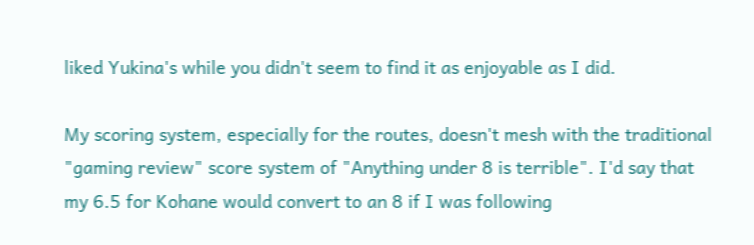liked Yukina's while you didn't seem to find it as enjoyable as I did.

My scoring system, especially for the routes, doesn't mesh with the traditional "gaming review" score system of "Anything under 8 is terrible". I'd say that my 6.5 for Kohane would convert to an 8 if I was following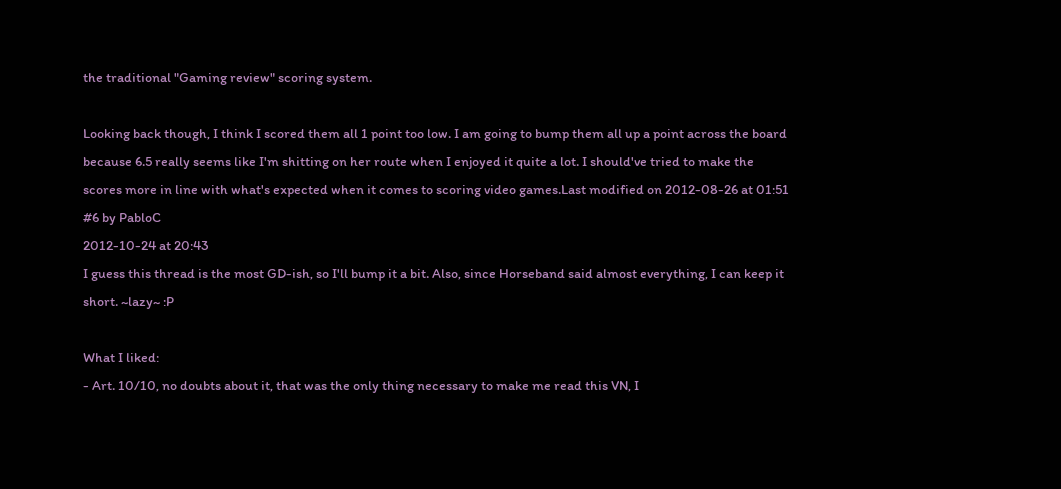the traditional "Gaming review" scoring system.

Looking back though, I think I scored them all 1 point too low. I am going to bump them all up a point across the board because 6.5 really seems like I'm shitting on her route when I enjoyed it quite a lot. I should've tried to make the scores more in line with what's expected when it comes to scoring video games.Last modified on 2012-08-26 at 01:51
#6 by PabloC
2012-10-24 at 20:43
I guess this thread is the most GD-ish, so I'll bump it a bit. Also, since Horseband said almost everything, I can keep it short. ~lazy~ :P

What I liked:
- Art. 10/10, no doubts about it, that was the only thing necessary to make me read this VN, I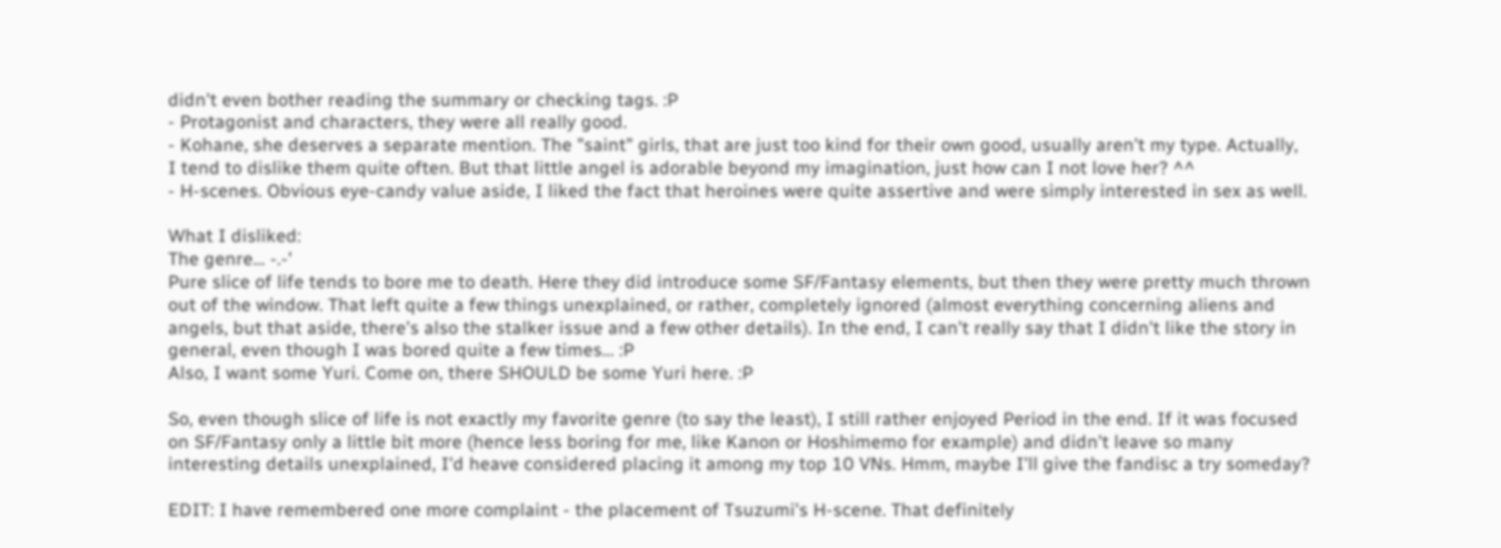didn't even bother reading the summary or checking tags. :P
- Protagonist and characters, they were all really good.
- Kohane, she deserves a separate mention. The "saint" girls, that are just too kind for their own good, usually aren't my type. Actually, I tend to dislike them quite often. But that little angel is adorable beyond my imagination, just how can I not love her? ^^
- H-scenes. Obvious eye-candy value aside, I liked the fact that heroines were quite assertive and were simply interested in sex as well.

What I disliked:
The genre... -.-'
Pure slice of life tends to bore me to death. Here they did introduce some SF/Fantasy elements, but then they were pretty much thrown out of the window. That left quite a few things unexplained, or rather, completely ignored (almost everything concerning aliens and angels, but that aside, there's also the stalker issue and a few other details). In the end, I can't really say that I didn't like the story in general, even though I was bored quite a few times... :P
Also, I want some Yuri. Come on, there SHOULD be some Yuri here. :P

So, even though slice of life is not exactly my favorite genre (to say the least), I still rather enjoyed Period in the end. If it was focused on SF/Fantasy only a little bit more (hence less boring for me, like Kanon or Hoshimemo for example) and didn't leave so many interesting details unexplained, I'd heave considered placing it among my top 10 VNs. Hmm, maybe I'll give the fandisc a try someday?

EDIT: I have remembered one more complaint - the placement of Tsuzumi's H-scene. That definitely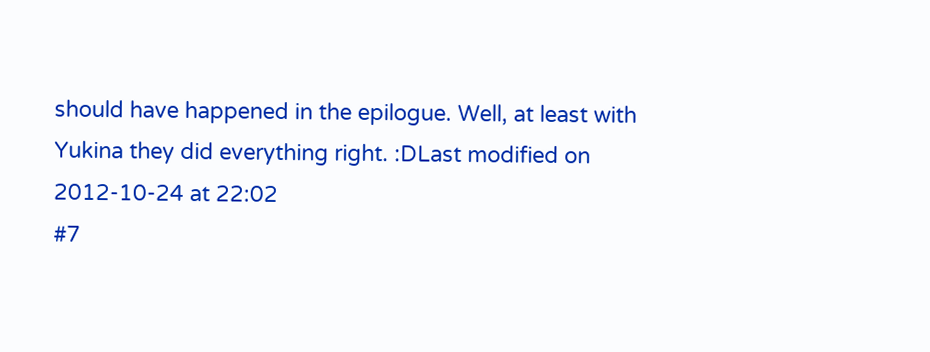should have happened in the epilogue. Well, at least with Yukina they did everything right. :DLast modified on 2012-10-24 at 22:02
#7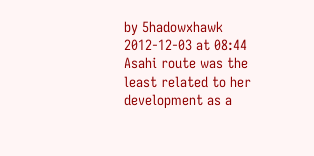by 5hadowxhawk
2012-12-03 at 08:44
Asahi route was the least related to her development as a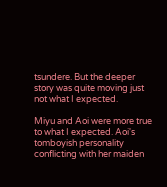tsundere. But the deeper story was quite moving just not what I expected.

Miyu and Aoi were more true to what I expected. Aoi's tomboyish personality conflicting with her maiden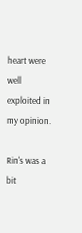heart were well exploited in my opinion.

Rin's was a bit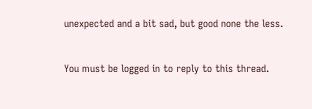unexpected and a bit sad, but good none the less.


You must be logged in to reply to this thread.